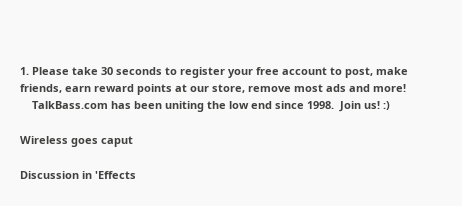1. Please take 30 seconds to register your free account to post, make friends, earn reward points at our store, remove most ads and more!
    TalkBass.com has been uniting the low end since 1998.  Join us! :)

Wireless goes caput

Discussion in 'Effects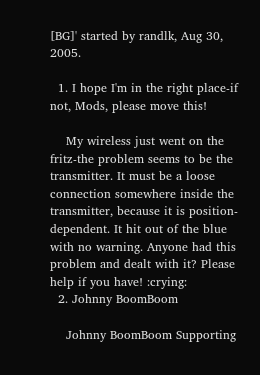[BG]' started by randlk, Aug 30, 2005.

  1. I hope I'm in the right place-if not, Mods, please move this!

    My wireless just went on the fritz-the problem seems to be the transmitter. It must be a loose connection somewhere inside the transmitter, because it is position-dependent. It hit out of the blue with no warning. Anyone had this problem and dealt with it? Please help if you have! :crying:
  2. Johnny BoomBoom

    Johnny BoomBoom Supporting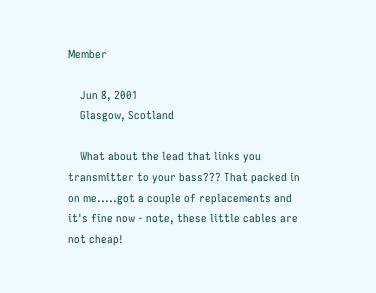Member

    Jun 8, 2001
    Glasgow, Scotland

    What about the lead that links you transmitter to your bass??? That packed in on me.....got a couple of replacements and it's fine now - note, these little cables are not cheap!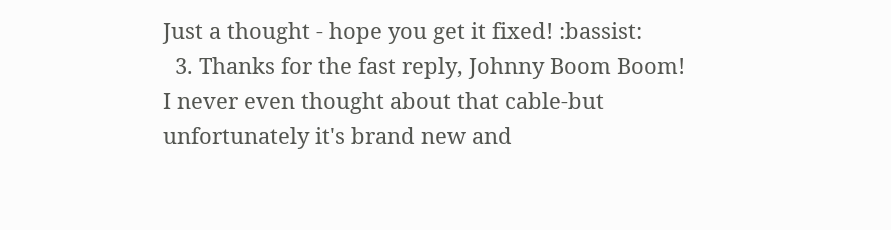Just a thought - hope you get it fixed! :bassist:
  3. Thanks for the fast reply, Johnny Boom Boom! I never even thought about that cable-but unfortunately it's brand new and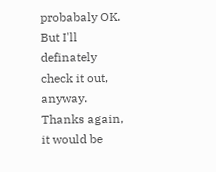probabaly OK. But I'll definately check it out, anyway. Thanks again, it would be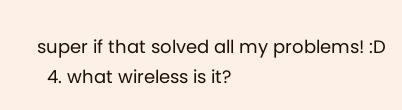super if that solved all my problems! :D
  4. what wireless is it?